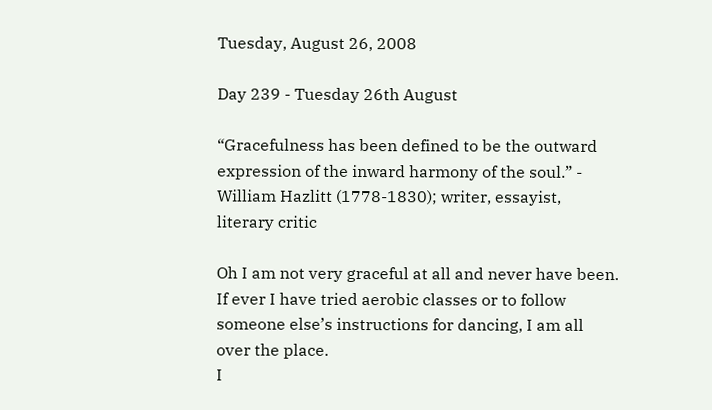Tuesday, August 26, 2008

Day 239 - Tuesday 26th August

“Gracefulness has been defined to be the outward expression of the inward harmony of the soul.” - William Hazlitt (1778-1830); writer, essayist, literary critic

Oh I am not very graceful at all and never have been. If ever I have tried aerobic classes or to follow someone else’s instructions for dancing, I am all over the place.
I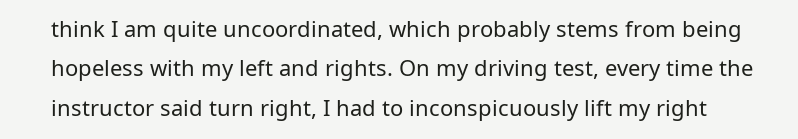think I am quite uncoordinated, which probably stems from being hopeless with my left and rights. On my driving test, every time the instructor said turn right, I had to inconspicuously lift my right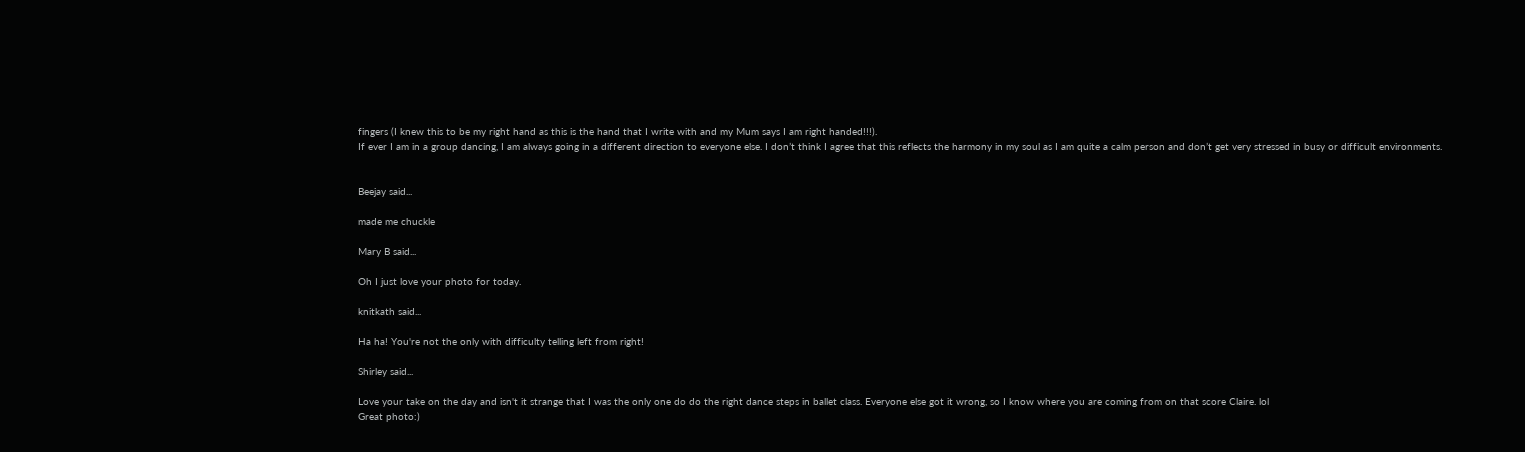fingers (I knew this to be my right hand as this is the hand that I write with and my Mum says I am right handed!!!).
If ever I am in a group dancing, I am always going in a different direction to everyone else. I don’t think I agree that this reflects the harmony in my soul as I am quite a calm person and don’t get very stressed in busy or difficult environments.


Beejay said...

made me chuckle

Mary B said...

Oh I just love your photo for today.

knitkath said...

Ha ha! You're not the only with difficulty telling left from right!

Shirley said...

Love your take on the day and isn't it strange that I was the only one do do the right dance steps in ballet class. Everyone else got it wrong, so I know where you are coming from on that score Claire. lol
Great photo:)